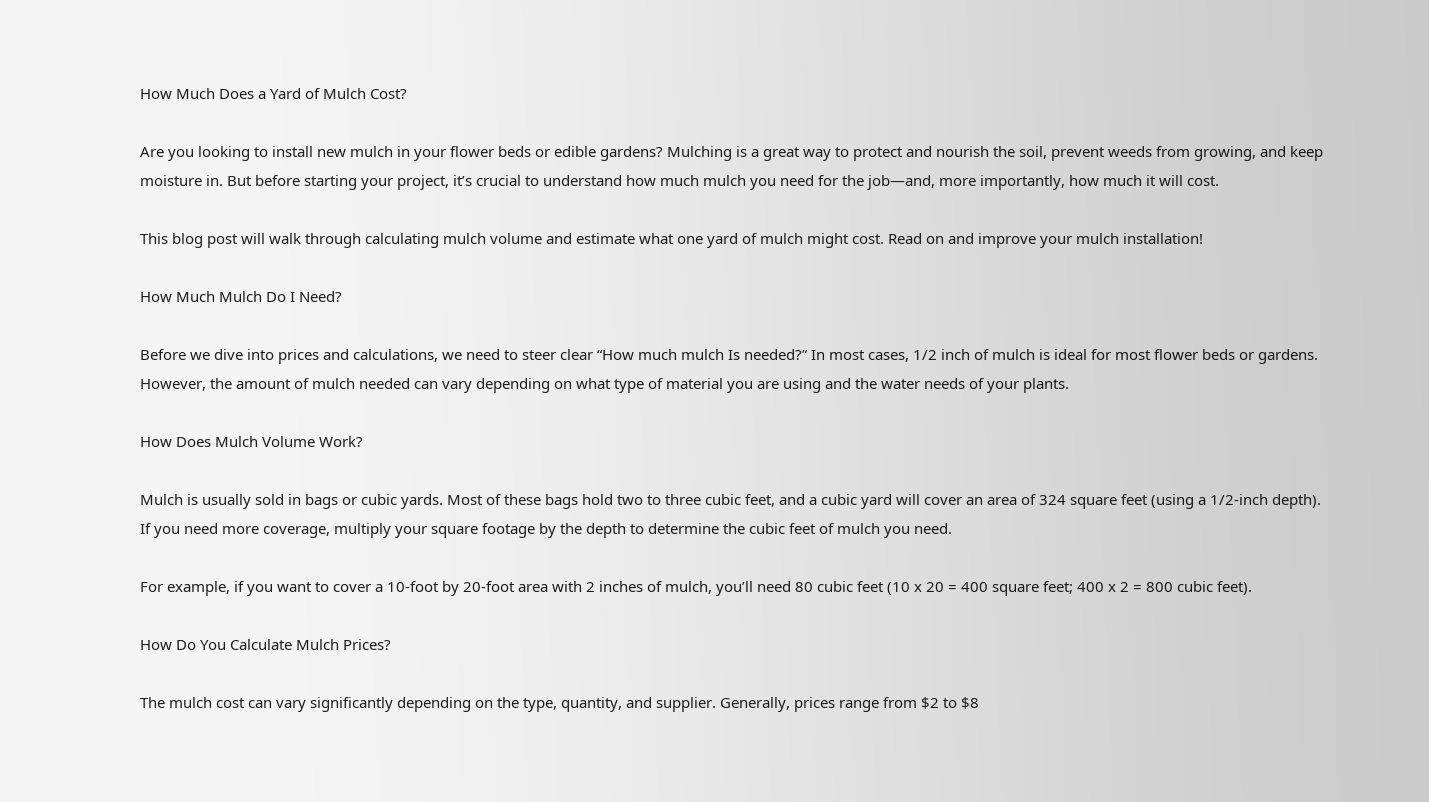How Much Does a Yard of Mulch Cost?

Are you looking to install new mulch in your flower beds or edible gardens? Mulching is a great way to protect and nourish the soil, prevent weeds from growing, and keep moisture in. But before starting your project, it’s crucial to understand how much mulch you need for the job—and, more importantly, how much it will cost.

This blog post will walk through calculating mulch volume and estimate what one yard of mulch might cost. Read on and improve your mulch installation!

How Much Mulch Do I Need?

Before we dive into prices and calculations, we need to steer clear “How much mulch Is needed?” In most cases, 1/2 inch of mulch is ideal for most flower beds or gardens. However, the amount of mulch needed can vary depending on what type of material you are using and the water needs of your plants.

How Does Mulch Volume Work?

Mulch is usually sold in bags or cubic yards. Most of these bags hold two to three cubic feet, and a cubic yard will cover an area of 324 square feet (using a 1/2-inch depth). If you need more coverage, multiply your square footage by the depth to determine the cubic feet of mulch you need.

For example, if you want to cover a 10-foot by 20-foot area with 2 inches of mulch, you’ll need 80 cubic feet (10 x 20 = 400 square feet; 400 x 2 = 800 cubic feet).

How Do You Calculate Mulch Prices?

The mulch cost can vary significantly depending on the type, quantity, and supplier. Generally, prices range from $2 to $8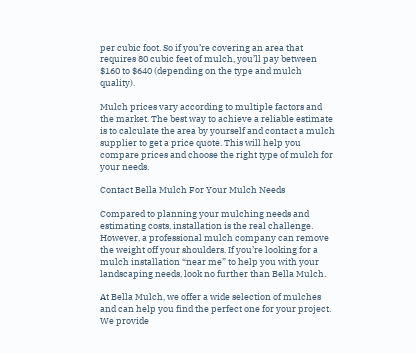per cubic foot. So if you’re covering an area that requires 80 cubic feet of mulch, you’ll pay between $160 to $640 (depending on the type and mulch quality).

Mulch prices vary according to multiple factors and the market. The best way to achieve a reliable estimate is to calculate the area by yourself and contact a mulch supplier to get a price quote. This will help you compare prices and choose the right type of mulch for your needs.

Contact Bella Mulch For Your Mulch Needs

Compared to planning your mulching needs and estimating costs, installation is the real challenge. However, a professional mulch company can remove the weight off your shoulders. If you’re looking for a mulch installation “near me” to help you with your landscaping needs, look no further than Bella Mulch.

At Bella Mulch, we offer a wide selection of mulches and can help you find the perfect one for your project. We provide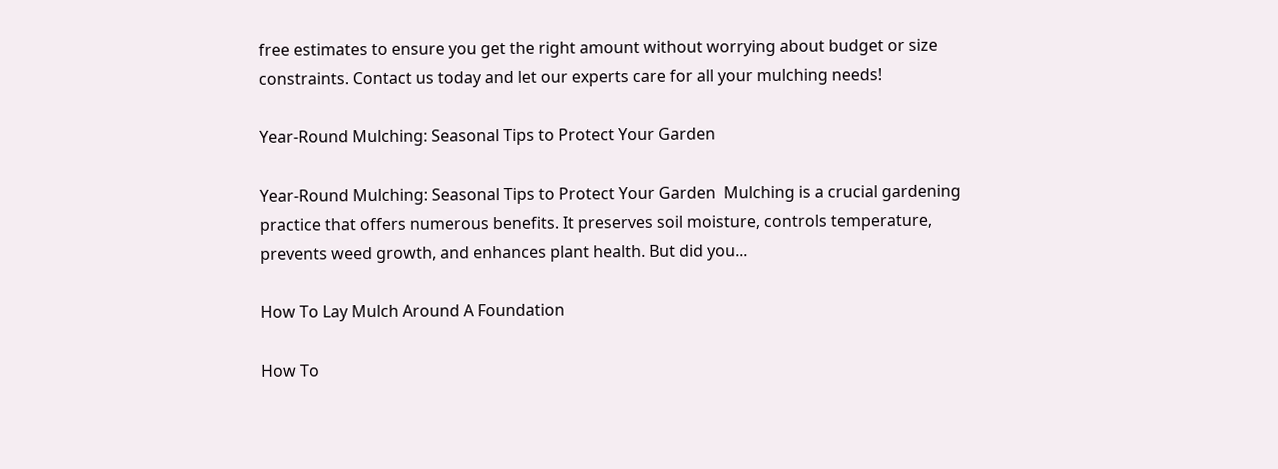free estimates to ensure you get the right amount without worrying about budget or size constraints. Contact us today and let our experts care for all your mulching needs!

Year-Round Mulching: Seasonal Tips to Protect Your Garden

Year-Round Mulching: Seasonal Tips to Protect Your Garden  Mulching is a crucial gardening practice that offers numerous benefits. It preserves soil moisture, controls temperature, prevents weed growth, and enhances plant health. But did you...

How To Lay Mulch Around A Foundation

How To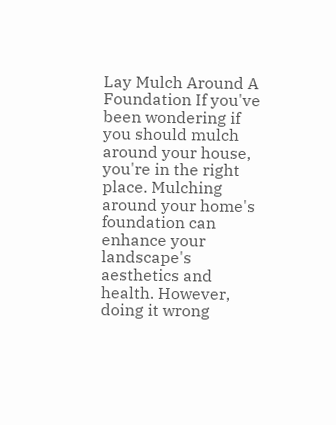Lay Mulch Around A Foundation If you've been wondering if you should mulch around your house, you're in the right place. Mulching around your home's foundation can enhance your landscape's aesthetics and health. However, doing it wrong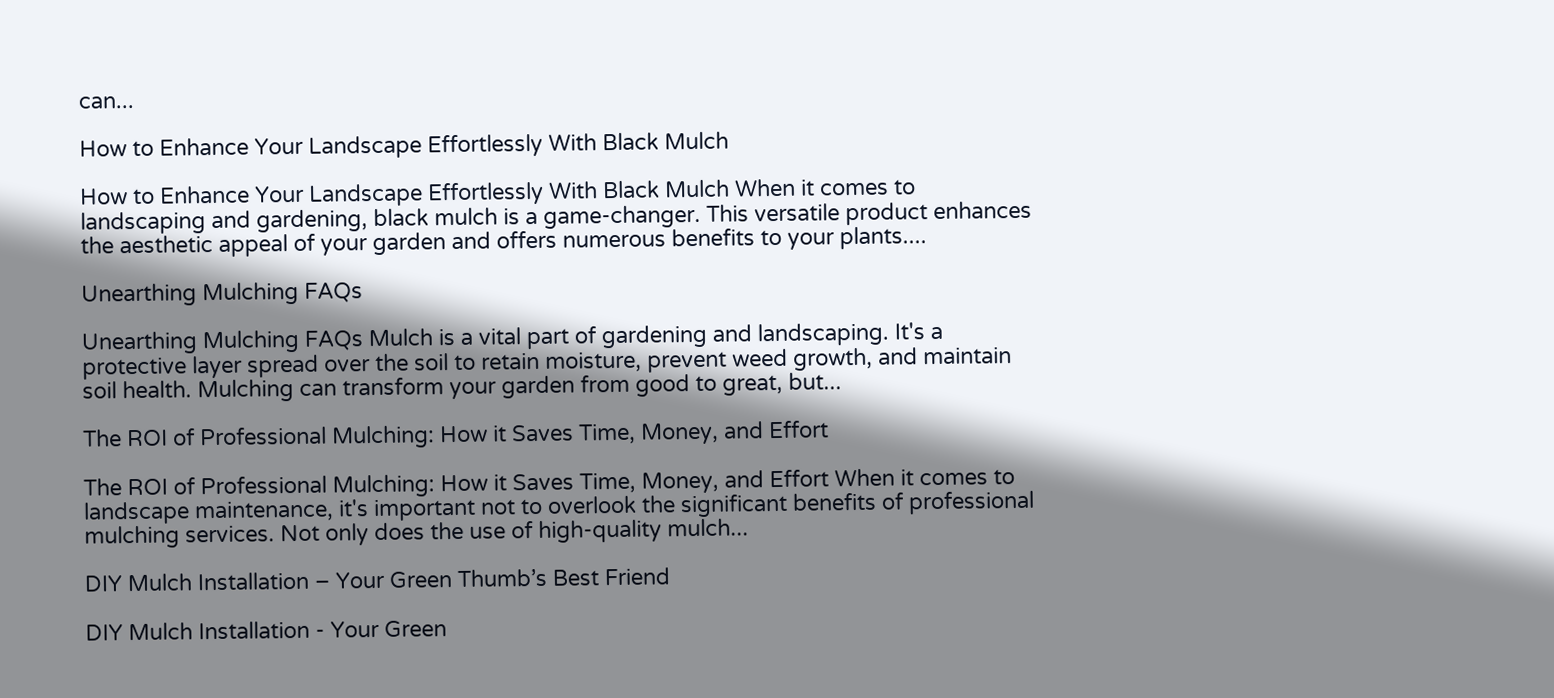can...

How to Enhance Your Landscape Effortlessly With Black Mulch

How to Enhance Your Landscape Effortlessly With Black Mulch When it comes to landscaping and gardening, black mulch is a game-changer. This versatile product enhances the aesthetic appeal of your garden and offers numerous benefits to your plants....

Unearthing Mulching FAQs

Unearthing Mulching FAQs Mulch is a vital part of gardening and landscaping. It's a protective layer spread over the soil to retain moisture, prevent weed growth, and maintain soil health. Mulching can transform your garden from good to great, but...

The ROI of Professional Mulching: How it Saves Time, Money, and Effort

The ROI of Professional Mulching: How it Saves Time, Money, and Effort When it comes to landscape maintenance, it's important not to overlook the significant benefits of professional mulching services. Not only does the use of high-quality mulch...

DIY Mulch Installation – Your Green Thumb’s Best Friend

DIY Mulch Installation - Your Green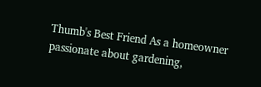Thumb's Best Friend As a homeowner passionate about gardening,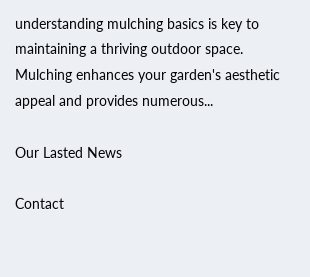understanding mulching basics is key to maintaining a thriving outdoor space. Mulching enhances your garden's aesthetic appeal and provides numerous...

Our Lasted News

Contact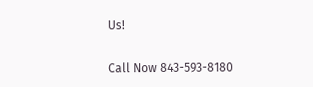Us!

Call Now 843-593-8180